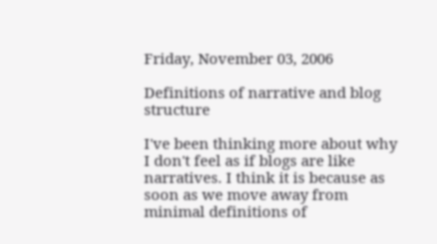Friday, November 03, 2006

Definitions of narrative and blog structure

I've been thinking more about why I don't feel as if blogs are like narratives. I think it is because as soon as we move away from minimal definitions of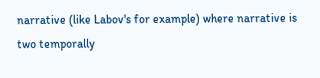narrative (like Labov's for example) where narrative is two temporally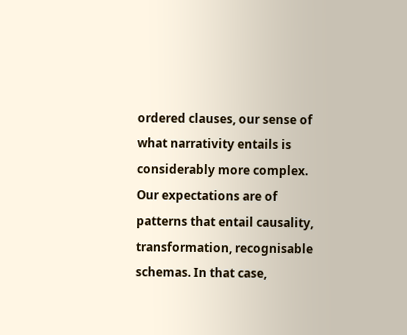ordered clauses, our sense of what narrativity entails is considerably more complex. Our expectations are of patterns that entail causality, transformation, recognisable schemas. In that case,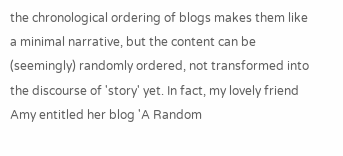the chronological ordering of blogs makes them like a minimal narrative, but the content can be (seemingly) randomly ordered, not transformed into the discourse of 'story' yet. In fact, my lovely friend Amy entitled her blog 'A Random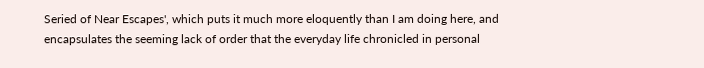Seried of Near Escapes', which puts it much more eloquently than I am doing here, and encapsulates the seeming lack of order that the everyday life chronicled in personal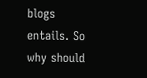blogs entails. So why should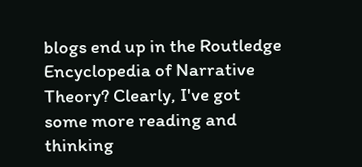blogs end up in the Routledge Encyclopedia of Narrative Theory? Clearly, I've got some more reading and thinking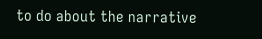to do about the narrative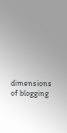dimensions of blogging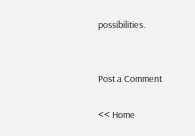possibilities.


Post a Comment

<< Home